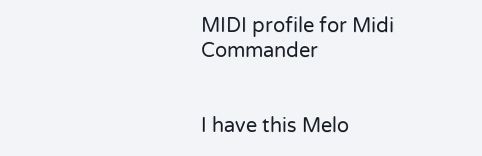MIDI profile for Midi Commander


I have this Melo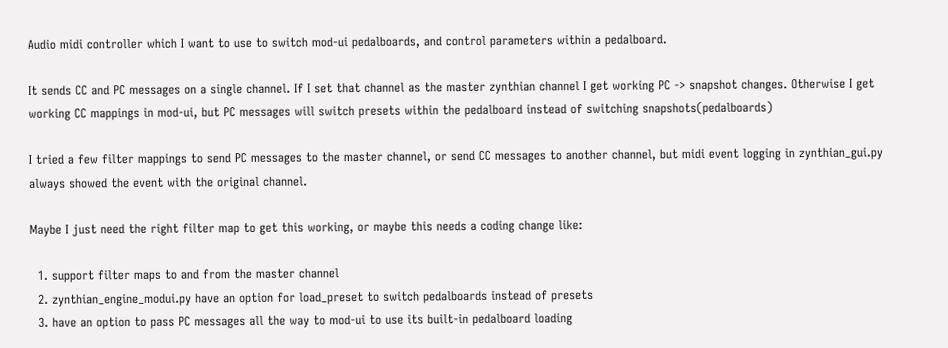Audio midi controller which I want to use to switch mod-ui pedalboards, and control parameters within a pedalboard.

It sends CC and PC messages on a single channel. If I set that channel as the master zynthian channel I get working PC -> snapshot changes. Otherwise I get working CC mappings in mod-ui, but PC messages will switch presets within the pedalboard instead of switching snapshots(pedalboards)

I tried a few filter mappings to send PC messages to the master channel, or send CC messages to another channel, but midi event logging in zynthian_gui.py always showed the event with the original channel.

Maybe I just need the right filter map to get this working, or maybe this needs a coding change like:

  1. support filter maps to and from the master channel
  2. zynthian_engine_modui.py have an option for load_preset to switch pedalboards instead of presets
  3. have an option to pass PC messages all the way to mod-ui to use its built-in pedalboard loading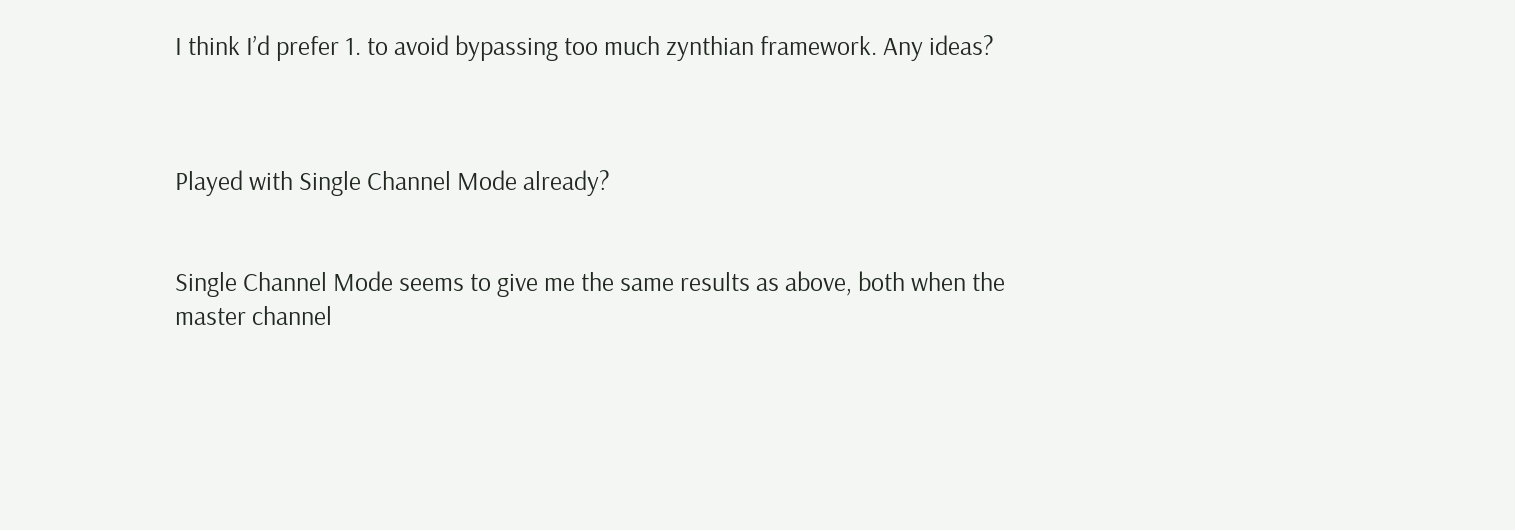I think I’d prefer 1. to avoid bypassing too much zynthian framework. Any ideas?



Played with Single Channel Mode already?


Single Channel Mode seems to give me the same results as above, both when the master channel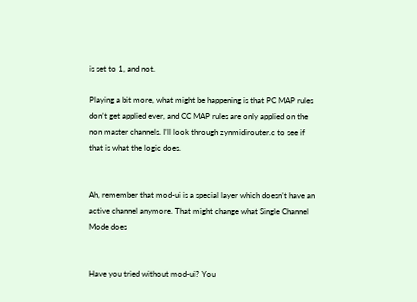is set to 1, and not.

Playing a bit more, what might be happening is that PC MAP rules don’t get applied ever, and CC MAP rules are only applied on the non master channels. I’ll look through zynmidirouter.c to see if that is what the logic does.


Ah, remember that mod-ui is a special layer which doesn’t have an active channel anymore. That might change what Single Channel Mode does


Have you tried without mod-ui? You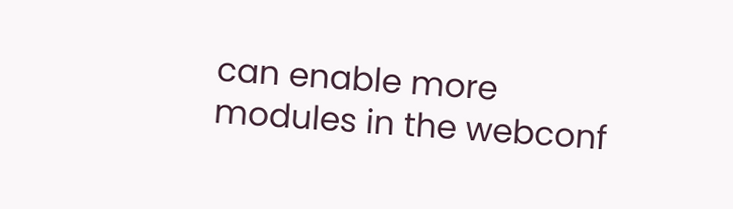can enable more modules in the webconf